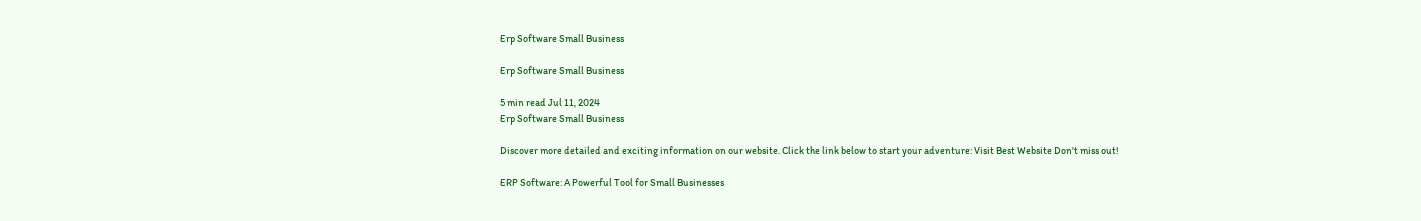Erp Software Small Business

Erp Software Small Business

5 min read Jul 11, 2024
Erp Software Small Business

Discover more detailed and exciting information on our website. Click the link below to start your adventure: Visit Best Website Don't miss out!

ERP Software: A Powerful Tool for Small Businesses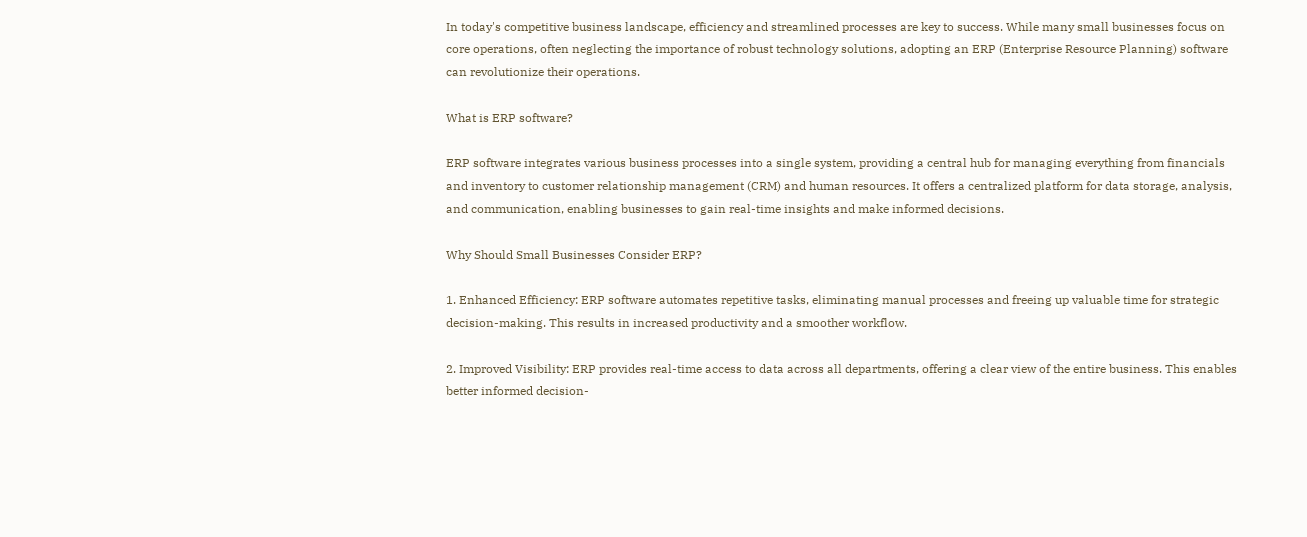In today's competitive business landscape, efficiency and streamlined processes are key to success. While many small businesses focus on core operations, often neglecting the importance of robust technology solutions, adopting an ERP (Enterprise Resource Planning) software can revolutionize their operations.

What is ERP software?

ERP software integrates various business processes into a single system, providing a central hub for managing everything from financials and inventory to customer relationship management (CRM) and human resources. It offers a centralized platform for data storage, analysis, and communication, enabling businesses to gain real-time insights and make informed decisions.

Why Should Small Businesses Consider ERP?

1. Enhanced Efficiency: ERP software automates repetitive tasks, eliminating manual processes and freeing up valuable time for strategic decision-making. This results in increased productivity and a smoother workflow.

2. Improved Visibility: ERP provides real-time access to data across all departments, offering a clear view of the entire business. This enables better informed decision-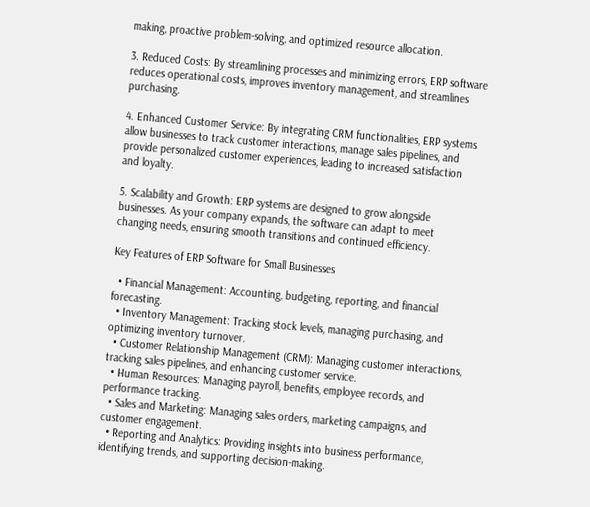making, proactive problem-solving, and optimized resource allocation.

3. Reduced Costs: By streamlining processes and minimizing errors, ERP software reduces operational costs, improves inventory management, and streamlines purchasing.

4. Enhanced Customer Service: By integrating CRM functionalities, ERP systems allow businesses to track customer interactions, manage sales pipelines, and provide personalized customer experiences, leading to increased satisfaction and loyalty.

5. Scalability and Growth: ERP systems are designed to grow alongside businesses. As your company expands, the software can adapt to meet changing needs, ensuring smooth transitions and continued efficiency.

Key Features of ERP Software for Small Businesses

  • Financial Management: Accounting, budgeting, reporting, and financial forecasting.
  • Inventory Management: Tracking stock levels, managing purchasing, and optimizing inventory turnover.
  • Customer Relationship Management (CRM): Managing customer interactions, tracking sales pipelines, and enhancing customer service.
  • Human Resources: Managing payroll, benefits, employee records, and performance tracking.
  • Sales and Marketing: Managing sales orders, marketing campaigns, and customer engagement.
  • Reporting and Analytics: Providing insights into business performance, identifying trends, and supporting decision-making.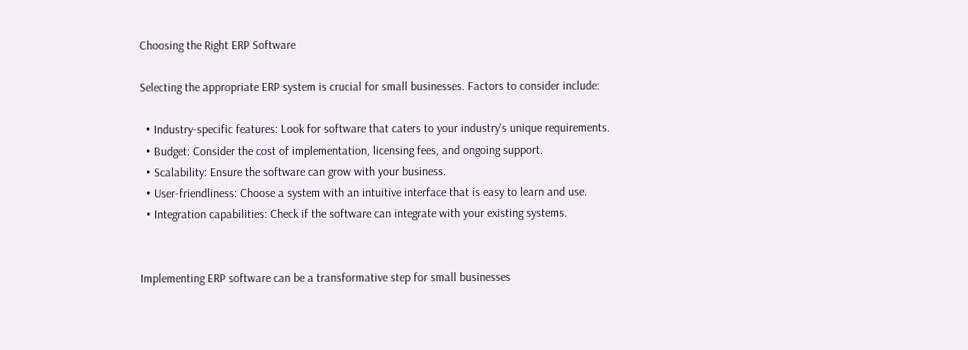Choosing the Right ERP Software

Selecting the appropriate ERP system is crucial for small businesses. Factors to consider include:

  • Industry-specific features: Look for software that caters to your industry's unique requirements.
  • Budget: Consider the cost of implementation, licensing fees, and ongoing support.
  • Scalability: Ensure the software can grow with your business.
  • User-friendliness: Choose a system with an intuitive interface that is easy to learn and use.
  • Integration capabilities: Check if the software can integrate with your existing systems.


Implementing ERP software can be a transformative step for small businesses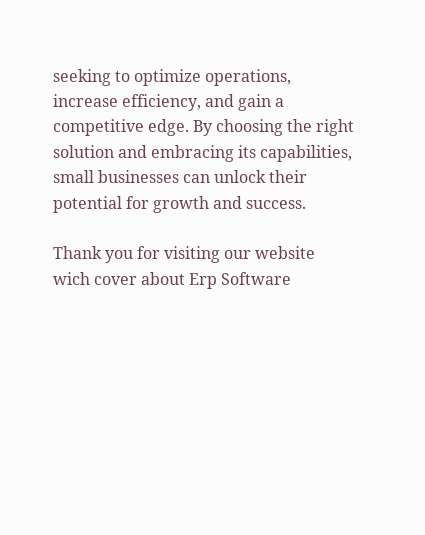seeking to optimize operations, increase efficiency, and gain a competitive edge. By choosing the right solution and embracing its capabilities, small businesses can unlock their potential for growth and success.

Thank you for visiting our website wich cover about Erp Software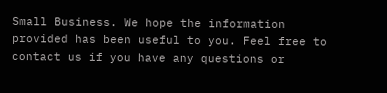Small Business. We hope the information provided has been useful to you. Feel free to contact us if you have any questions or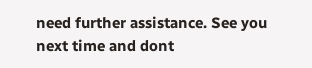need further assistance. See you next time and dont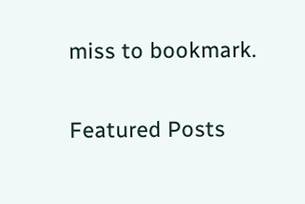miss to bookmark.

Featured Posts